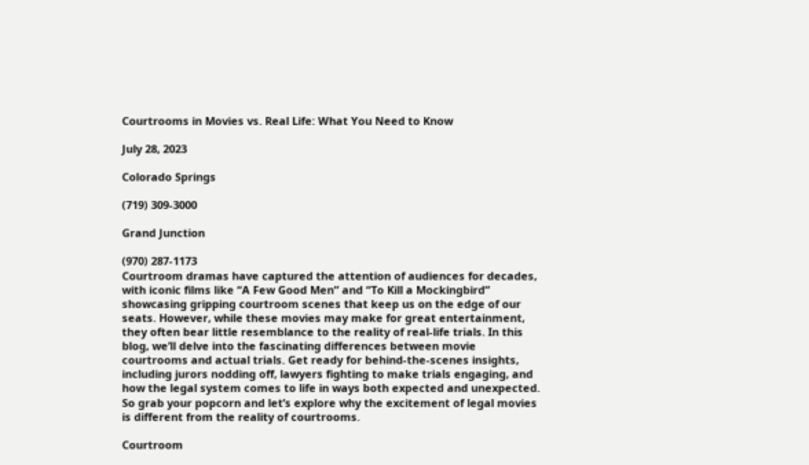Courtrooms in Movies vs. Real Life: What You Need to Know

July 28, 2023

Colorado Springs

(719) 309-3000

Grand Junction

(970) 287-1173
Courtroom dramas have captured the attention of audiences for decades, with iconic films like “A Few Good Men” and “To Kill a Mockingbird” showcasing gripping courtroom scenes that keep us on the edge of our seats. However, while these movies may make for great entertainment, they often bear little resemblance to the reality of real-life trials. In this blog, we’ll delve into the fascinating differences between movie courtrooms and actual trials. Get ready for behind-the-scenes insights, including jurors nodding off, lawyers fighting to make trials engaging, and how the legal system comes to life in ways both expected and unexpected. So grab your popcorn and let’s explore why the excitement of legal movies is different from the reality of courtrooms.

Courtroom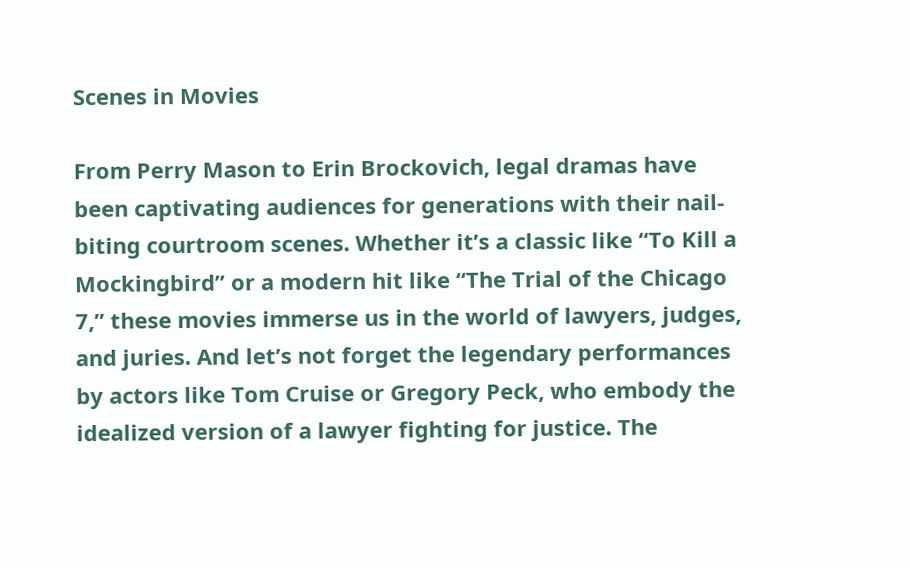Scenes in Movies

From Perry Mason to Erin Brockovich, legal dramas have been captivating audiences for generations with their nail-biting courtroom scenes. Whether it’s a classic like “To Kill a Mockingbird” or a modern hit like “The Trial of the Chicago 7,” these movies immerse us in the world of lawyers, judges, and juries. And let’s not forget the legendary performances by actors like Tom Cruise or Gregory Peck, who embody the idealized version of a lawyer fighting for justice. The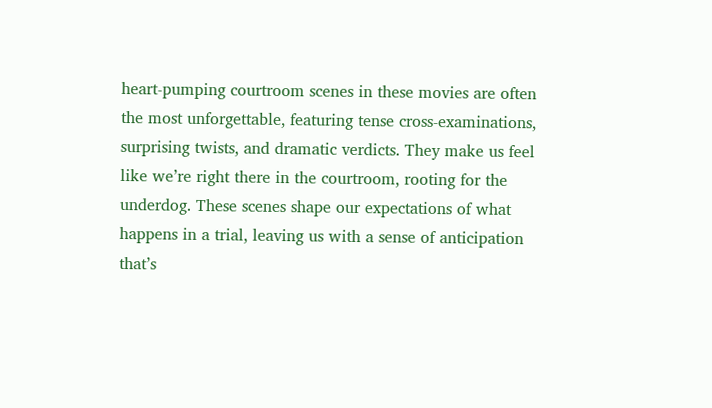heart-pumping courtroom scenes in these movies are often the most unforgettable, featuring tense cross-examinations, surprising twists, and dramatic verdicts. They make us feel like we’re right there in the courtroom, rooting for the underdog. These scenes shape our expectations of what happens in a trial, leaving us with a sense of anticipation that’s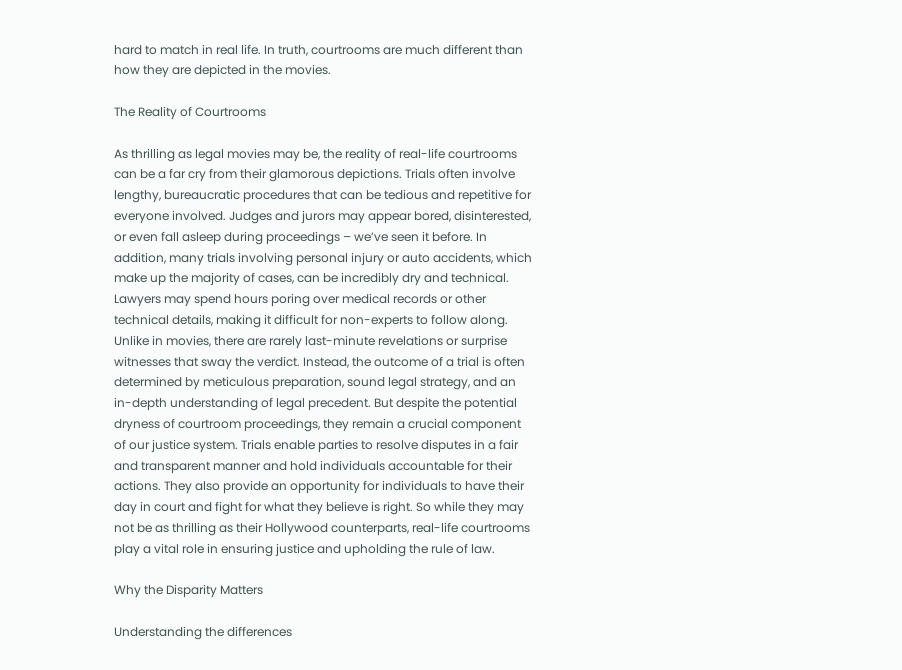hard to match in real life. In truth, courtrooms are much different than how they are depicted in the movies.

The Reality of Courtrooms

As thrilling as legal movies may be, the reality of real-life courtrooms can be a far cry from their glamorous depictions. Trials often involve lengthy, bureaucratic procedures that can be tedious and repetitive for everyone involved. Judges and jurors may appear bored, disinterested, or even fall asleep during proceedings – we’ve seen it before. In addition, many trials involving personal injury or auto accidents, which make up the majority of cases, can be incredibly dry and technical. Lawyers may spend hours poring over medical records or other technical details, making it difficult for non-experts to follow along. Unlike in movies, there are rarely last-minute revelations or surprise witnesses that sway the verdict. Instead, the outcome of a trial is often determined by meticulous preparation, sound legal strategy, and an in-depth understanding of legal precedent. But despite the potential dryness of courtroom proceedings, they remain a crucial component of our justice system. Trials enable parties to resolve disputes in a fair and transparent manner and hold individuals accountable for their actions. They also provide an opportunity for individuals to have their day in court and fight for what they believe is right. So while they may not be as thrilling as their Hollywood counterparts, real-life courtrooms play a vital role in ensuring justice and upholding the rule of law.

Why the Disparity Matters

Understanding the differences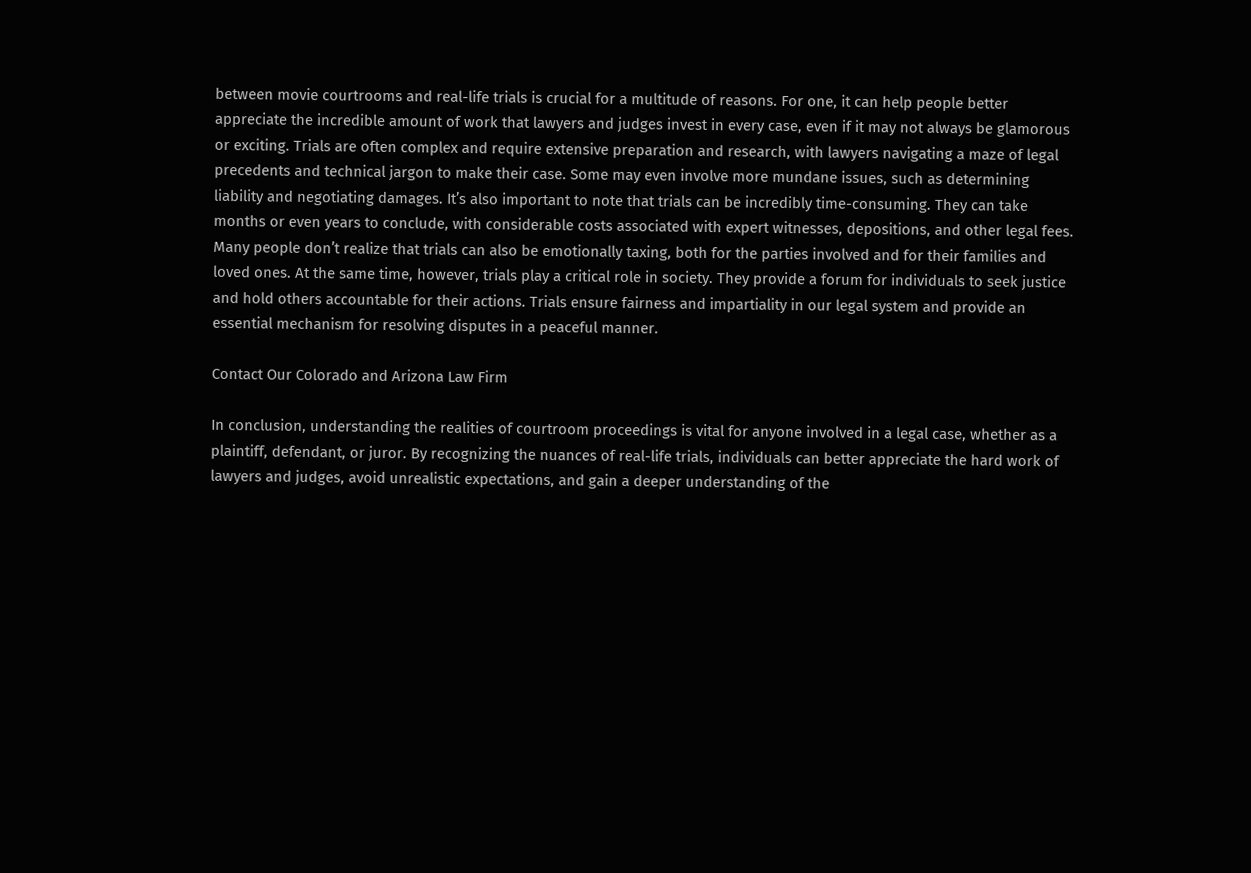between movie courtrooms and real-life trials is crucial for a multitude of reasons. For one, it can help people better appreciate the incredible amount of work that lawyers and judges invest in every case, even if it may not always be glamorous or exciting. Trials are often complex and require extensive preparation and research, with lawyers navigating a maze of legal precedents and technical jargon to make their case. Some may even involve more mundane issues, such as determining liability and negotiating damages. It’s also important to note that trials can be incredibly time-consuming. They can take months or even years to conclude, with considerable costs associated with expert witnesses, depositions, and other legal fees. Many people don’t realize that trials can also be emotionally taxing, both for the parties involved and for their families and loved ones. At the same time, however, trials play a critical role in society. They provide a forum for individuals to seek justice and hold others accountable for their actions. Trials ensure fairness and impartiality in our legal system and provide an essential mechanism for resolving disputes in a peaceful manner.

Contact Our Colorado and Arizona Law Firm

In conclusion, understanding the realities of courtroom proceedings is vital for anyone involved in a legal case, whether as a plaintiff, defendant, or juror. By recognizing the nuances of real-life trials, individuals can better appreciate the hard work of lawyers and judges, avoid unrealistic expectations, and gain a deeper understanding of the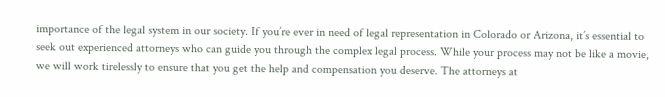importance of the legal system in our society. If you’re ever in need of legal representation in Colorado or Arizona, it’s essential to seek out experienced attorneys who can guide you through the complex legal process. While your process may not be like a movie, we will work tirelessly to ensure that you get the help and compensation you deserve. The attorneys at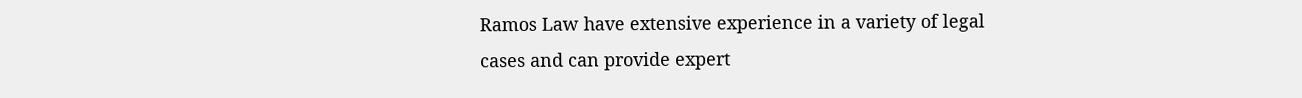Ramos Law have extensive experience in a variety of legal cases and can provide expert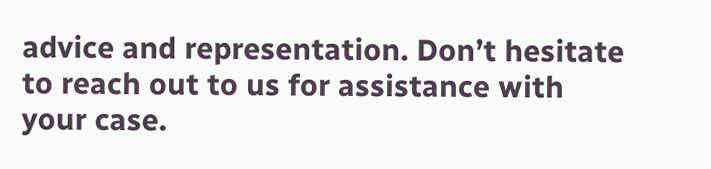advice and representation. Don’t hesitate to reach out to us for assistance with your case.